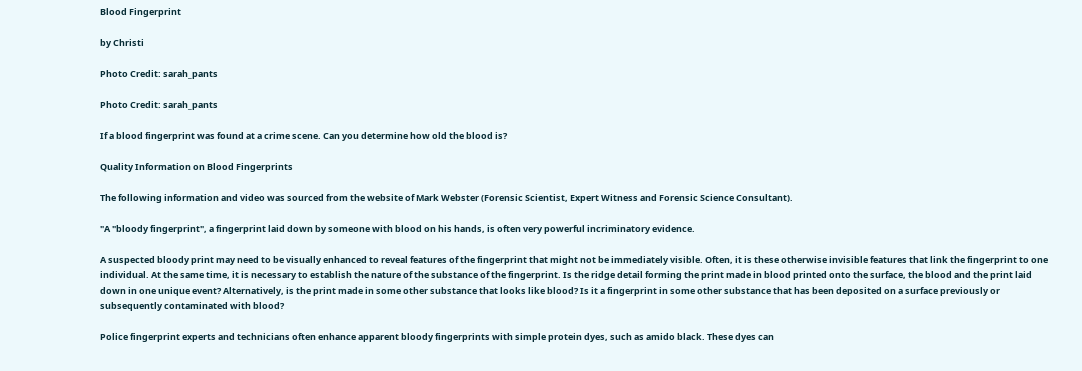Blood Fingerprint

by Christi

Photo Credit: sarah_pants

Photo Credit: sarah_pants

If a blood fingerprint was found at a crime scene. Can you determine how old the blood is?

Quality Information on Blood Fingerprints

The following information and video was sourced from the website of Mark Webster (Forensic Scientist, Expert Witness and Forensic Science Consultant).

"A "bloody fingerprint", a fingerprint laid down by someone with blood on his hands, is often very powerful incriminatory evidence.

A suspected bloody print may need to be visually enhanced to reveal features of the fingerprint that might not be immediately visible. Often, it is these otherwise invisible features that link the fingerprint to one individual. At the same time, it is necessary to establish the nature of the substance of the fingerprint. Is the ridge detail forming the print made in blood printed onto the surface, the blood and the print laid down in one unique event? Alternatively, is the print made in some other substance that looks like blood? Is it a fingerprint in some other substance that has been deposited on a surface previously or subsequently contaminated with blood?

Police fingerprint experts and technicians often enhance apparent bloody fingerprints with simple protein dyes, such as amido black. These dyes can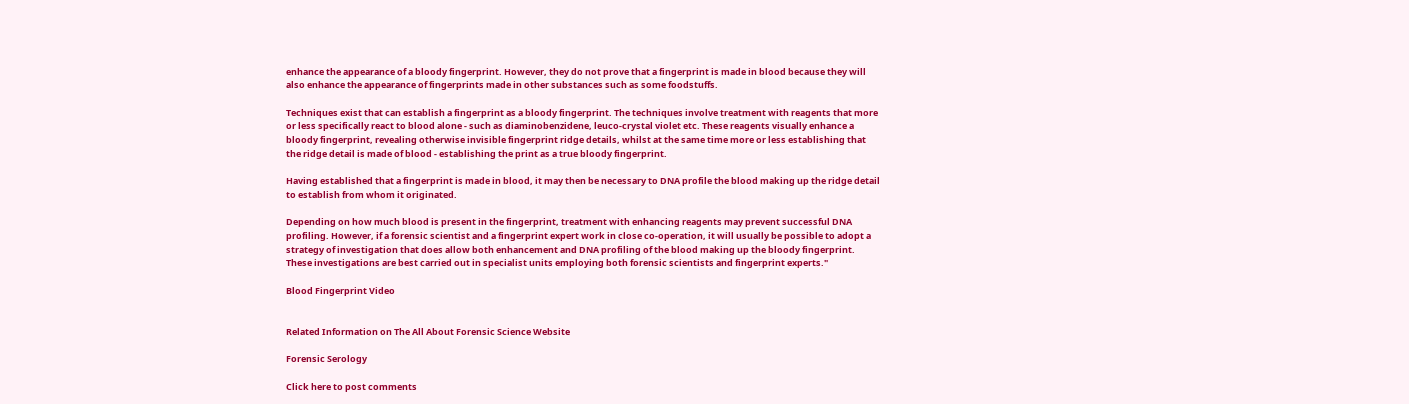enhance the appearance of a bloody fingerprint. However, they do not prove that a fingerprint is made in blood because they will also enhance the appearance of fingerprints made in other substances such as some foodstuffs.

Techniques exist that can establish a fingerprint as a bloody fingerprint. The techniques involve treatment with reagents that more or less specifically react to blood alone - such as diaminobenzidene, leuco-crystal violet etc. These reagents visually enhance a bloody fingerprint, revealing otherwise invisible fingerprint ridge details, whilst at the same time more or less establishing that the ridge detail is made of blood - establishing the print as a true bloody fingerprint.

Having established that a fingerprint is made in blood, it may then be necessary to DNA profile the blood making up the ridge detail to establish from whom it originated.

Depending on how much blood is present in the fingerprint, treatment with enhancing reagents may prevent successful DNA profiling. However, if a forensic scientist and a fingerprint expert work in close co-operation, it will usually be possible to adopt a strategy of investigation that does allow both enhancement and DNA profiling of the blood making up the bloody fingerprint. These investigations are best carried out in specialist units employing both forensic scientists and fingerprint experts."

Blood Fingerprint Video


Related Information on The All About Forensic Science Website

Forensic Serology

Click here to post comments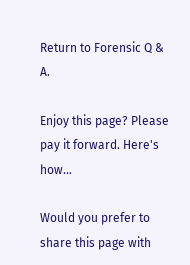Return to Forensic Q & A.

Enjoy this page? Please pay it forward. Here's how...

Would you prefer to share this page with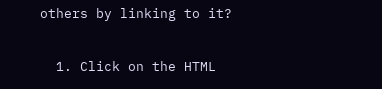others by linking to it?

  1. Click on the HTML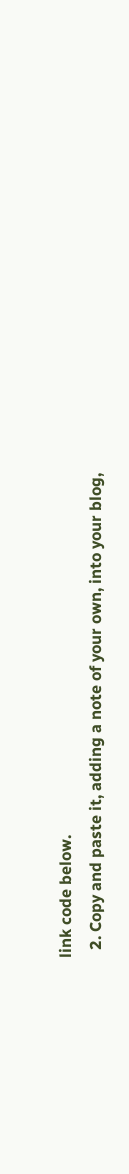link code below.
  2. Copy and paste it, adding a note of your own, into your blog,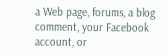a Web page, forums, a blog comment, your Facebook account, or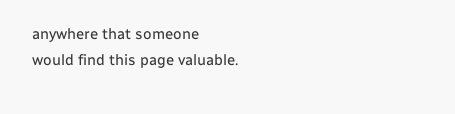anywhere that someone would find this page valuable.